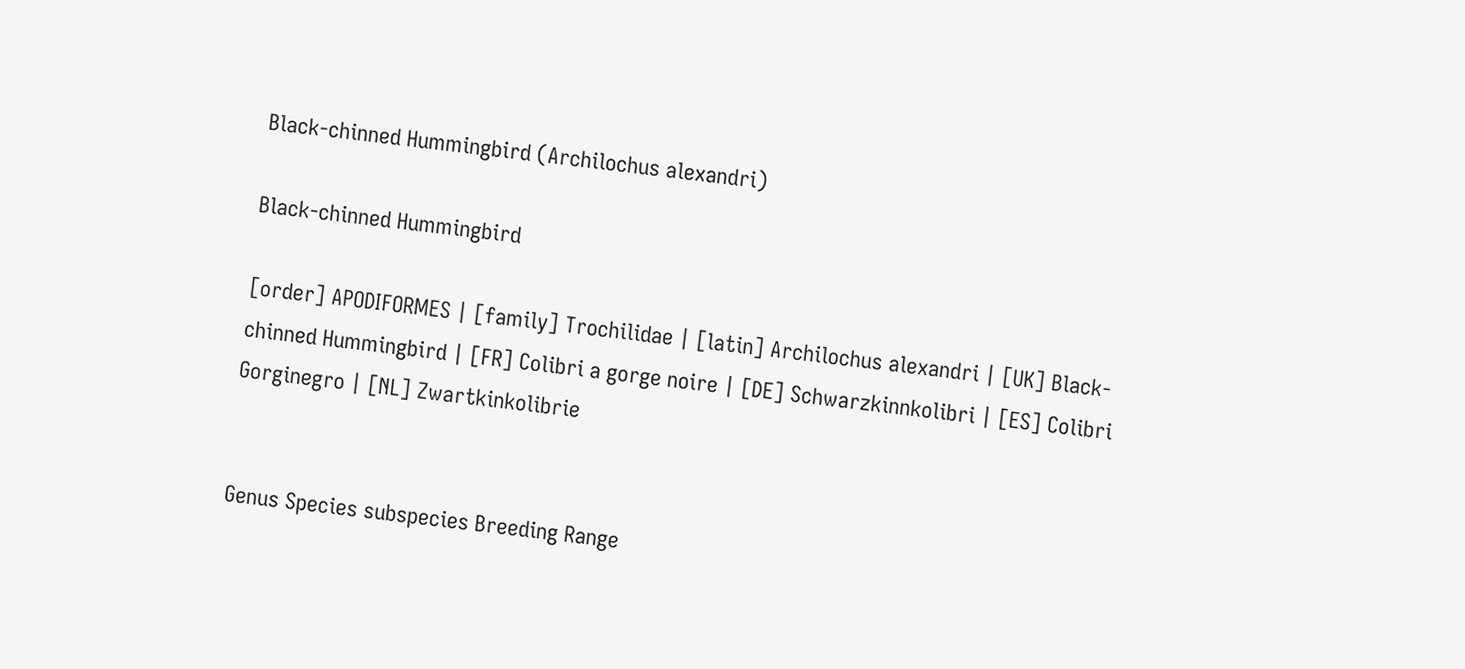Black-chinned Hummingbird (Archilochus alexandri)

Black-chinned Hummingbird

[order] APODIFORMES | [family] Trochilidae | [latin] Archilochus alexandri | [UK] Black-chinned Hummingbird | [FR] Colibri a gorge noire | [DE] Schwarzkinnkolibri | [ES] Colibri Gorginegro | [NL] Zwartkinkolibrie


Genus Species subspecies Breeding Range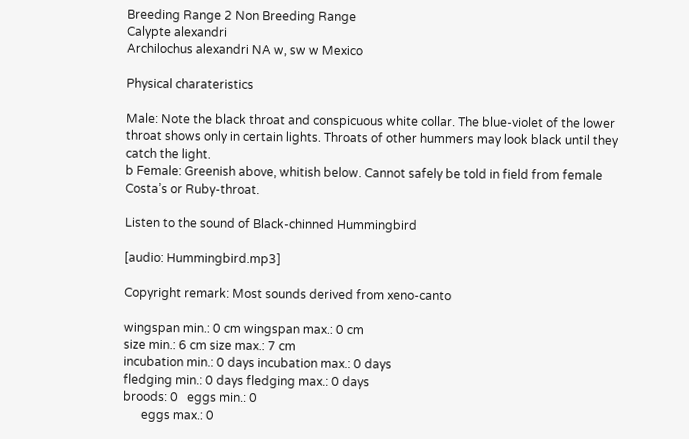Breeding Range 2 Non Breeding Range
Calypte alexandri
Archilochus alexandri NA w, sw w Mexico

Physical charateristics

Male: Note the black throat and conspicuous white collar. The blue-violet of the lower throat shows only in certain lights. Throats of other hummers may look black until they catch the light.
b Female: Greenish above, whitish below. Cannot safely be told in field from female Costa’s or Ruby-throat.

Listen to the sound of Black-chinned Hummingbird

[audio: Hummingbird.mp3]

Copyright remark: Most sounds derived from xeno-canto

wingspan min.: 0 cm wingspan max.: 0 cm
size min.: 6 cm size max.: 7 cm
incubation min.: 0 days incubation max.: 0 days
fledging min.: 0 days fledging max.: 0 days
broods: 0   eggs min.: 0
      eggs max.: 0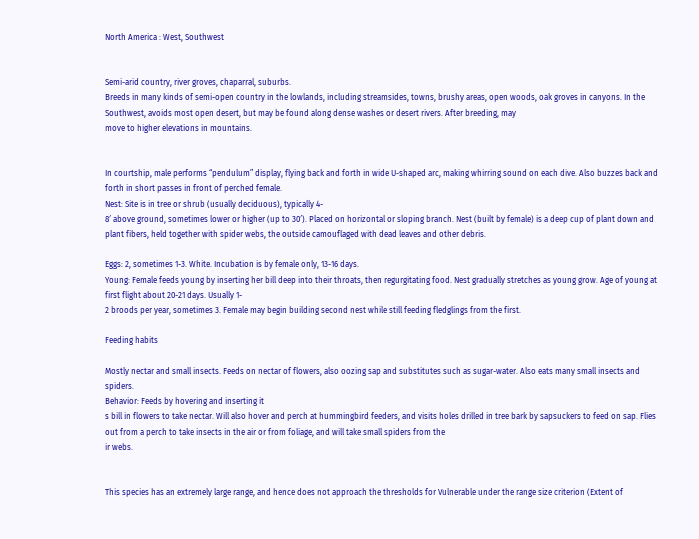North America : West, Southwest


Semi-arid country, river groves, chaparral, suburbs.
Breeds in many kinds of semi-open country in the lowlands, including streamsides, towns, brushy areas, open woods, oak groves in canyons. In the Southwest, avoids most open desert, but may be found along dense washes or desert rivers. After breeding, may
move to higher elevations in mountains.


In courtship, male performs “pendulum” display, flying back and forth in wide U-shaped arc, making whirring sound on each dive. Also buzzes back and forth in short passes in front of perched female.
Nest: Site is in tree or shrub (usually deciduous), typically 4-
8′ above ground, sometimes lower or higher (up to 30′). Placed on horizontal or sloping branch. Nest (built by female) is a deep cup of plant down and plant fibers, held together with spider webs, the outside camouflaged with dead leaves and other debris.

Eggs: 2, sometimes 1-3. White. Incubation is by female only, 13-16 days.
Young: Female feeds young by inserting her bill deep into their throats, then regurgitating food. Nest gradually stretches as young grow. Age of young at first flight about 20-21 days. Usually 1-
2 broods per year, sometimes 3. Female may begin building second nest while still feeding fledglings from the first.

Feeding habits

Mostly nectar and small insects. Feeds on nectar of flowers, also oozing sap and substitutes such as sugar-water. Also eats many small insects and spiders.
Behavior: Feeds by hovering and inserting it
s bill in flowers to take nectar. Will also hover and perch at hummingbird feeders, and visits holes drilled in tree bark by sapsuckers to feed on sap. Flies out from a perch to take insects in the air or from foliage, and will take small spiders from the
ir webs.


This species has an extremely large range, and hence does not approach the thresholds for Vulnerable under the range size criterion (Extent of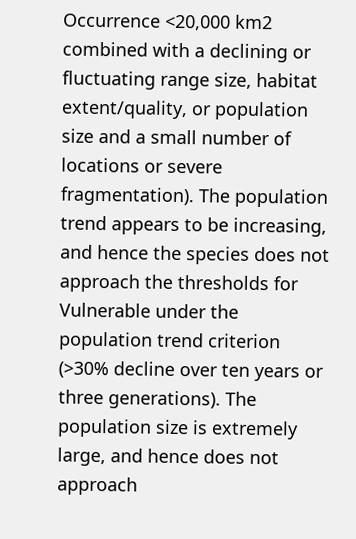Occurrence <20,000 km2 combined with a declining or fluctuating range size, habitat extent/quality, or population size and a small number of locations or severe fragmentation). The population trend appears to be increasing, and hence the species does not approach the thresholds for Vulnerable under the population trend criterion (>30% decline over ten years or three generations). The population size is extremely large, and hence does not approach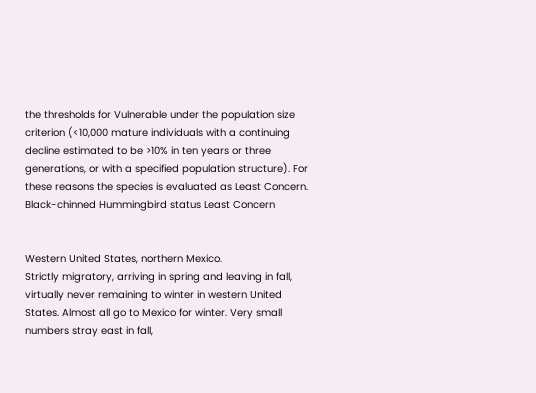the thresholds for Vulnerable under the population size criterion (<10,000 mature individuals with a continuing decline estimated to be >10% in ten years or three generations, or with a specified population structure). For these reasons the species is evaluated as Least Concern.
Black-chinned Hummingbird status Least Concern


Western United States, northern Mexico.
Strictly migratory, arriving in spring and leaving in fall, virtually never remaining to winter in western United States. Almost all go to Mexico for winter. Very small numbers stray east in fall,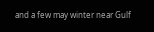and a few may winter near Gulf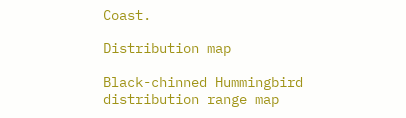Coast.

Distribution map

Black-chinned Hummingbird distribution range map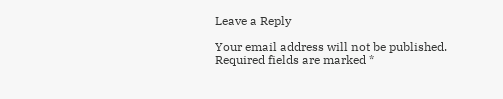Leave a Reply

Your email address will not be published. Required fields are marked *